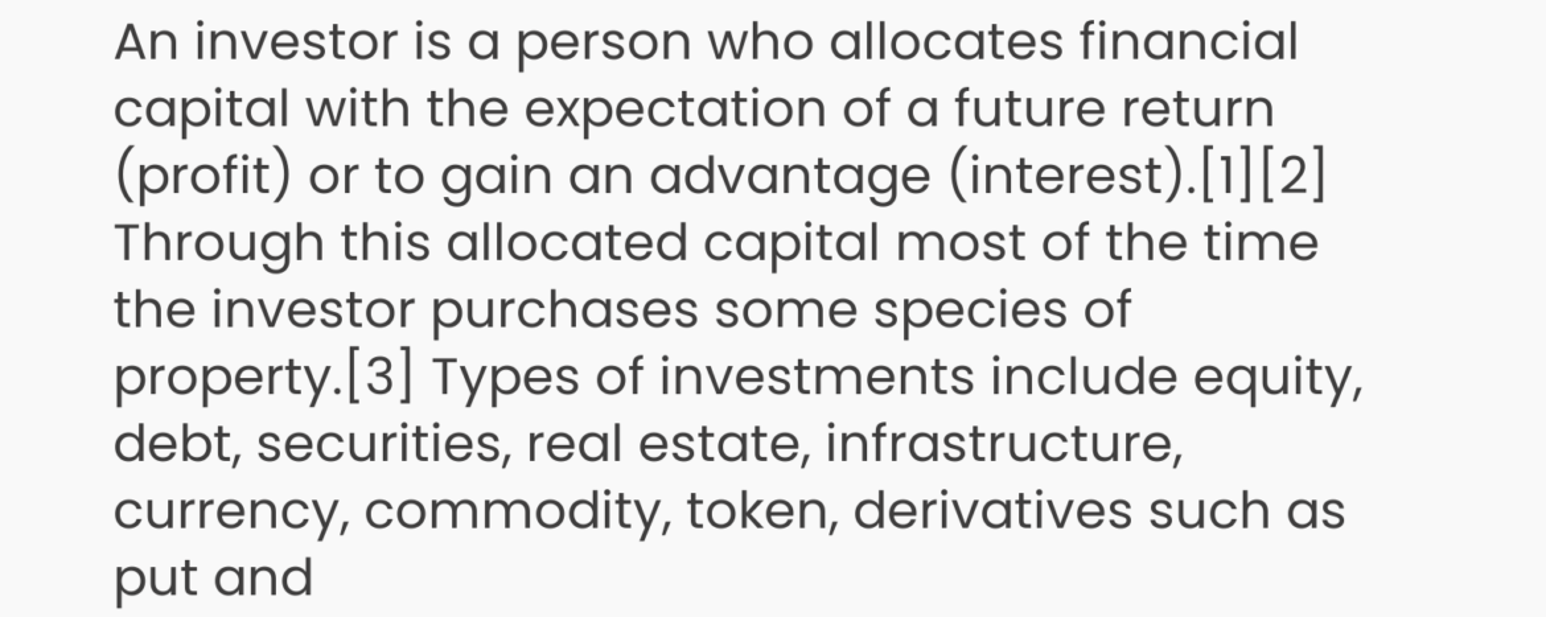An investor is a person who allocates financial capital with the expectation of a future return (profit) or to gain an advantage (interest).[1][2] Through this allocated capital most of the time the investor purchases some species of property.[3] Types of investments include equity, debt, securities, real estate, infrastructure, currency, commodity, token, derivatives such as put and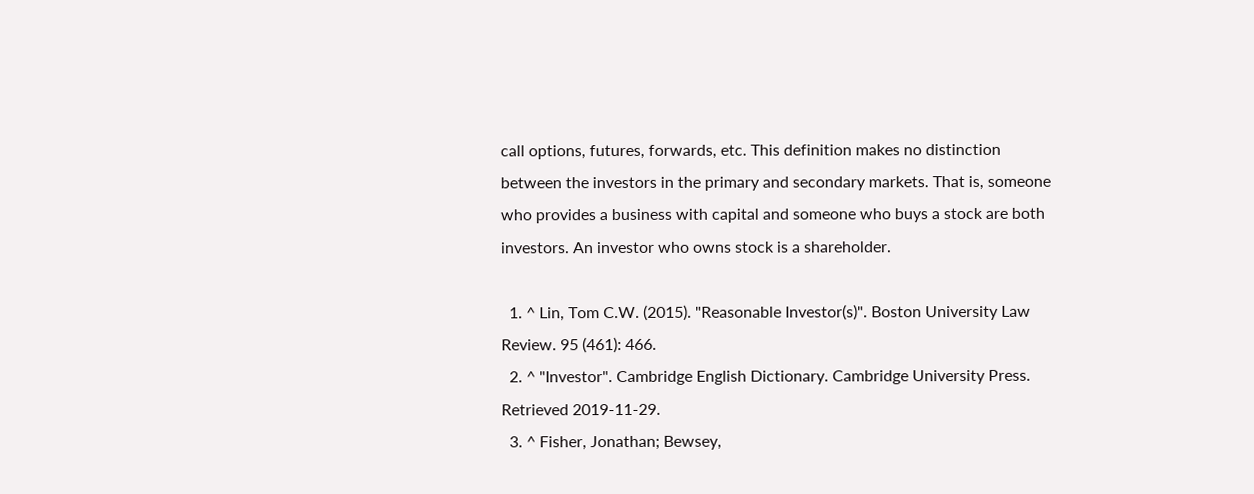call options, futures, forwards, etc. This definition makes no distinction between the investors in the primary and secondary markets. That is, someone who provides a business with capital and someone who buys a stock are both investors. An investor who owns stock is a shareholder.

  1. ^ Lin, Tom C.W. (2015). "Reasonable Investor(s)". Boston University Law Review. 95 (461): 466.
  2. ^ "Investor". Cambridge English Dictionary. Cambridge University Press. Retrieved 2019-11-29.
  3. ^ Fisher, Jonathan; Bewsey,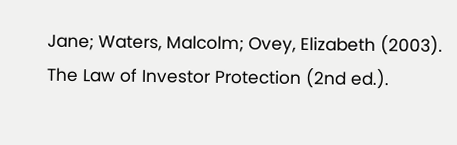Jane; Waters, Malcolm; Ovey, Elizabeth (2003). The Law of Investor Protection (2nd ed.).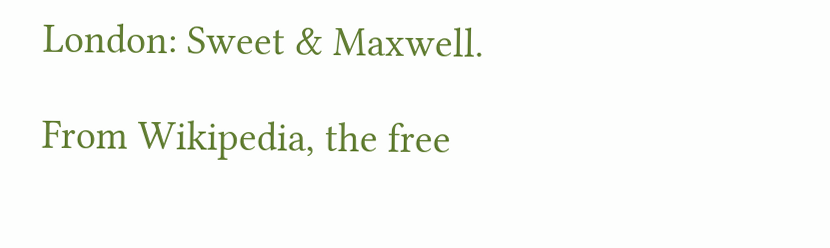London: Sweet & Maxwell.

From Wikipedia, the free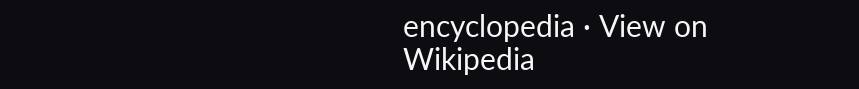encyclopedia · View on Wikipedia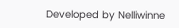Developed by Nelliwinne